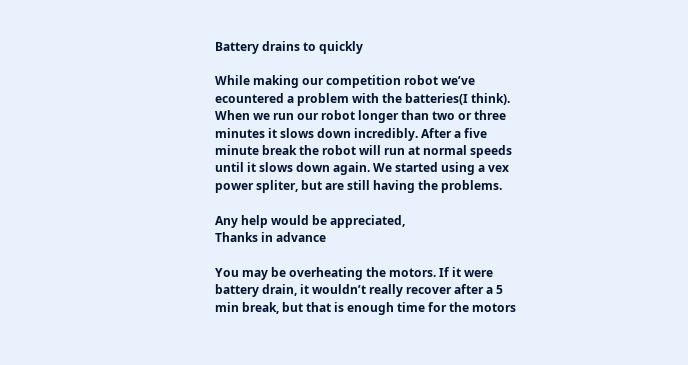Battery drains to quickly

While making our competition robot we’ve ecountered a problem with the batteries(I think). When we run our robot longer than two or three minutes it slows down incredibly. After a five minute break the robot will run at normal speeds until it slows down again. We started using a vex power spliter, but are still having the problems.

Any help would be appreciated,
Thanks in advance

You may be overheating the motors. If it were battery drain, it wouldn’t really recover after a 5 min break, but that is enough time for the motors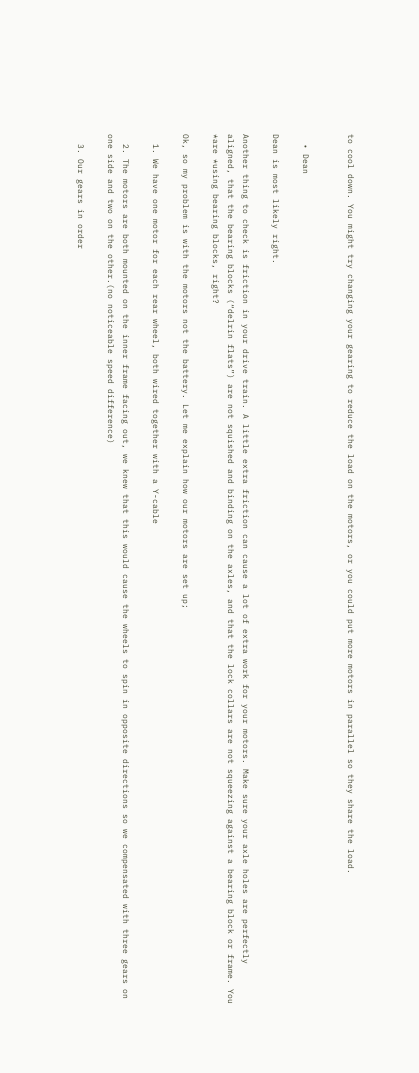to cool down. You might try changing your gearing to reduce the load on the motors, or you could put more motors in parallel so they share the load.


  • Dean

Dean is most likely right.

Another thing to check is friction in your drive train. A little extra friction can cause a lot of extra work for your motors. Make sure your axle holes are perfectly aligned, that the bearing blocks (“delrin flats”) are not squished and binding on the axles, and that the lock collars are not squeezing against a bearing block or frame. You *are *using bearing blocks, right?

Ok, so my problem is with the motors not the battery. Let me explain how our motors are set up;

  1. We have one motor for each rear wheel, both wired together with a Y-cable

  2. The motors are both mounted on the inner frame facing out, we knew that this would cause the wheels to spin in opposite directions so we compensated with three gears on one side and two on the other.(no noticeable speed difference)

  3. Our gears in order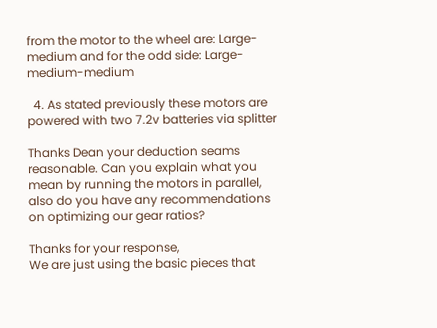from the motor to the wheel are: Large-medium and for the odd side: Large-medium-medium

  4. As stated previously these motors are powered with two 7.2v batteries via splitter

Thanks Dean your deduction seams reasonable. Can you explain what you mean by running the motors in parallel, also do you have any recommendations on optimizing our gear ratios?

Thanks for your response,
We are just using the basic pieces that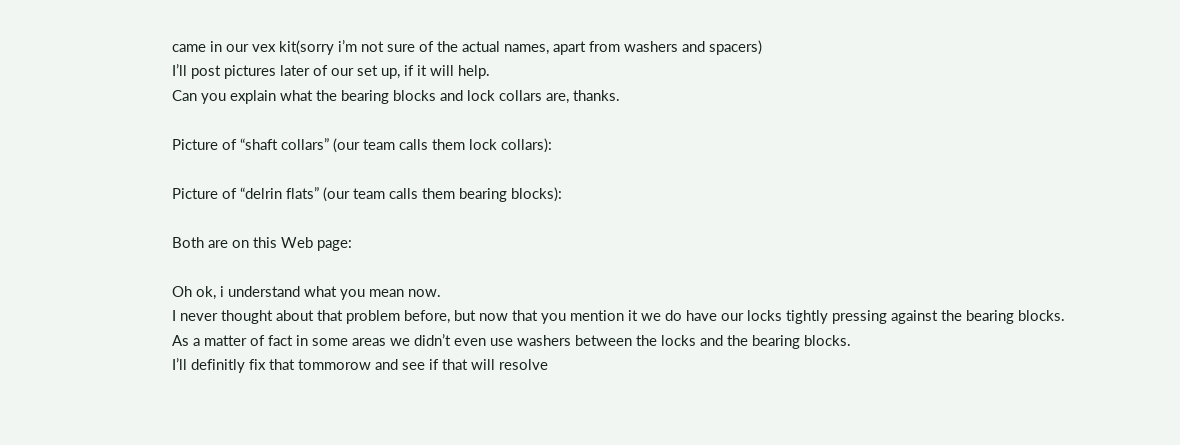came in our vex kit(sorry i’m not sure of the actual names, apart from washers and spacers)
I’ll post pictures later of our set up, if it will help.
Can you explain what the bearing blocks and lock collars are, thanks.

Picture of “shaft collars” (our team calls them lock collars):

Picture of “delrin flats” (our team calls them bearing blocks):

Both are on this Web page:

Oh ok, i understand what you mean now.
I never thought about that problem before, but now that you mention it we do have our locks tightly pressing against the bearing blocks. As a matter of fact in some areas we didn’t even use washers between the locks and the bearing blocks.
I’ll definitly fix that tommorow and see if that will resolve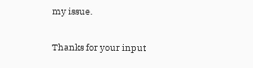my issue.

Thanks for your input